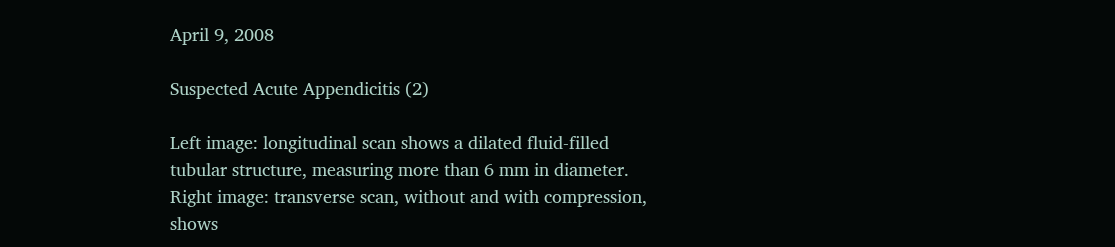April 9, 2008

Suspected Acute Appendicitis (2)

Left image: longitudinal scan shows a dilated fluid-filled tubular structure, measuring more than 6 mm in diameter.
Right image: transverse scan, without and with compression, shows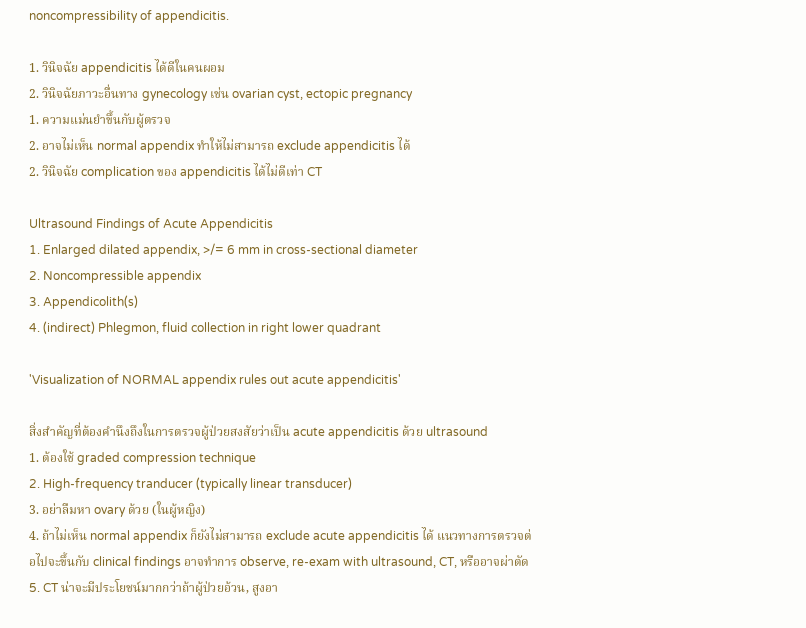noncompressibility of appendicitis.

1. วินิจฉัย appendicitis ได้ดีในคนผอม
2. วินิจฉัยภาวะอื่นทาง gynecology เช่น ovarian cyst, ectopic pregnancy
1. ความแม่นยำขึ้นกับผู้ตรวจ
2. อาจไม่เห็น normal appendix ทำให้ไม่สามารถ exclude appendicitis ได้
2. วินิจฉัย complication ของ appendicitis ได้ไม่ดีเท่า CT

Ultrasound Findings of Acute Appendicitis
1. Enlarged dilated appendix, >/= 6 mm in cross-sectional diameter
2. Noncompressible appendix
3. Appendicolith(s)
4. (indirect) Phlegmon, fluid collection in right lower quadrant

'Visualization of NORMAL appendix rules out acute appendicitis'

สิ่งสำคัญที่ต้องคำนึงถึงในการตรวจผู้ป่วยสงสัยว่าเป็น acute appendicitis ด้วย ultrasound
1. ต้องใช้ graded compression technique
2. High-frequency tranducer (typically linear transducer)
3. อย่าลืมหา ovary ด้วย (ในผู้หญิง)
4. ถ้าไม่เห็น normal appendix ก็ยังไม่สามารถ exclude acute appendicitis ได้ แนวทางการตรวจต่อไปจะขึ้นกับ clinical findings อาจทำการ observe, re-exam with ultrasound, CT, หรืออาจผ่าตัด
5. CT น่าจะมีประโยชน์มากกว่าถ้าผู้ป่วยอ้วน, สูงอา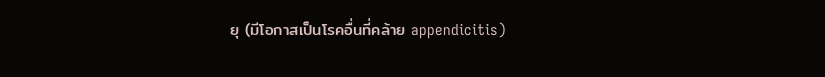ยุ (มีโอกาสเป็นโรคอื่นที่คล้าย appendicitis)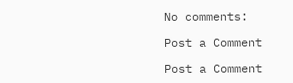No comments:

Post a Comment

Post a Comment